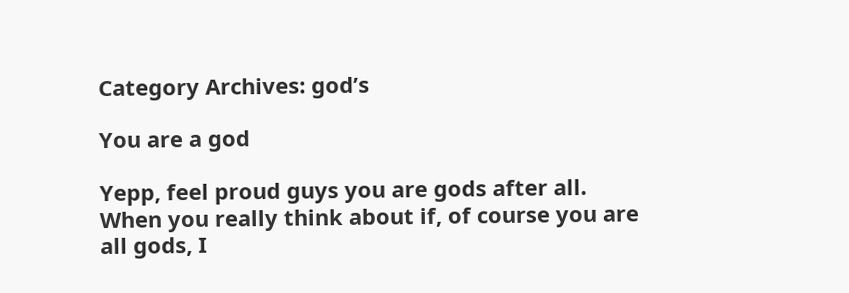Category Archives: god’s

You are a god

Yepp, feel proud guys you are gods after all. When you really think about if, of course you are all gods, I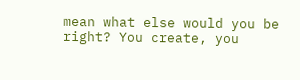mean what else would you be right? You create, you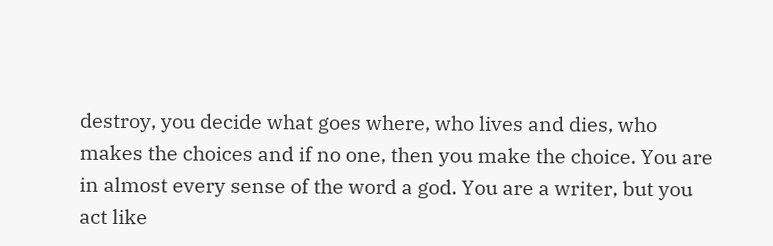destroy, you decide what goes where, who lives and dies, who makes the choices and if no one, then you make the choice. You are in almost every sense of the word a god. You are a writer, but you act like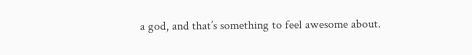a god, and that’s something to feel awesome about.